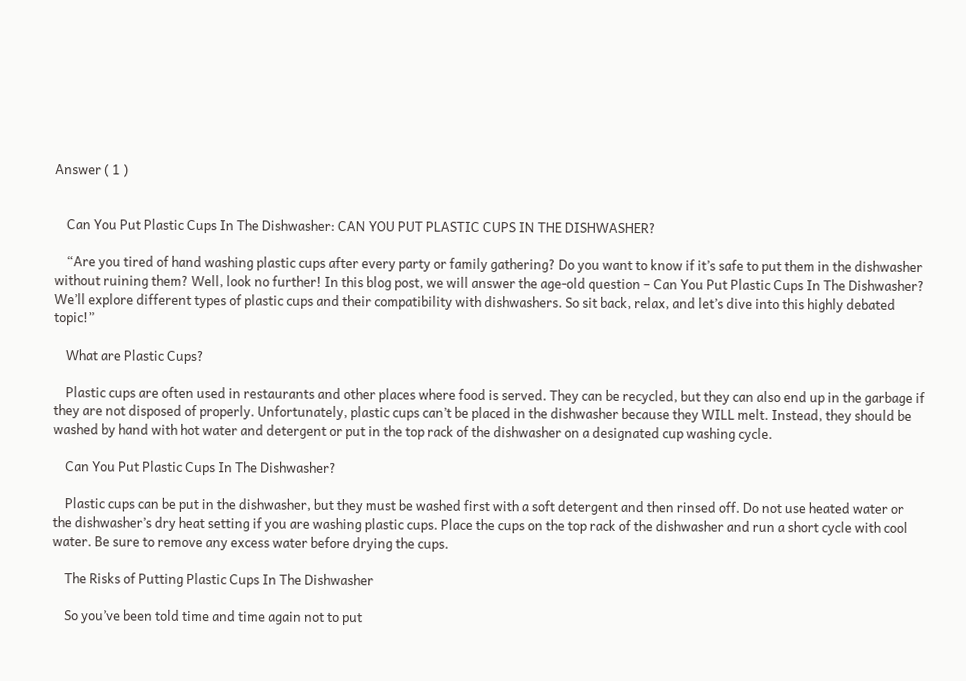Answer ( 1 )


    Can You Put Plastic Cups In The Dishwasher: CAN YOU PUT PLASTIC CUPS IN THE DISHWASHER?

    “Are you tired of hand washing plastic cups after every party or family gathering? Do you want to know if it’s safe to put them in the dishwasher without ruining them? Well, look no further! In this blog post, we will answer the age-old question – Can You Put Plastic Cups In The Dishwasher? We’ll explore different types of plastic cups and their compatibility with dishwashers. So sit back, relax, and let’s dive into this highly debated topic!”

    What are Plastic Cups?

    Plastic cups are often used in restaurants and other places where food is served. They can be recycled, but they can also end up in the garbage if they are not disposed of properly. Unfortunately, plastic cups can’t be placed in the dishwasher because they WILL melt. Instead, they should be washed by hand with hot water and detergent or put in the top rack of the dishwasher on a designated cup washing cycle.

    Can You Put Plastic Cups In The Dishwasher?

    Plastic cups can be put in the dishwasher, but they must be washed first with a soft detergent and then rinsed off. Do not use heated water or the dishwasher’s dry heat setting if you are washing plastic cups. Place the cups on the top rack of the dishwasher and run a short cycle with cool water. Be sure to remove any excess water before drying the cups.

    The Risks of Putting Plastic Cups In The Dishwasher

    So you’ve been told time and time again not to put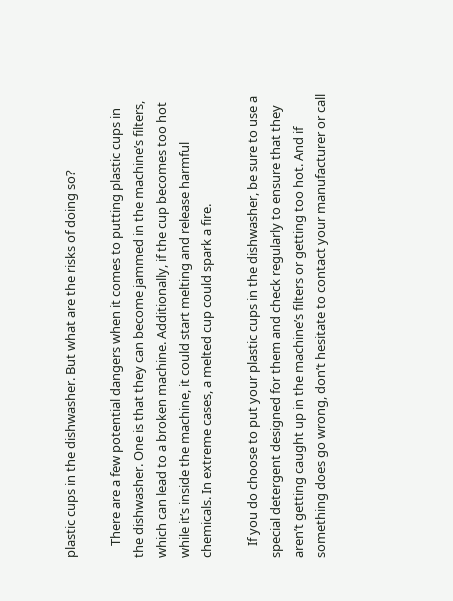plastic cups in the dishwasher. But what are the risks of doing so?

    There are a few potential dangers when it comes to putting plastic cups in the dishwasher. One is that they can become jammed in the machine’s filters, which can lead to a broken machine. Additionally, if the cup becomes too hot while it’s inside the machine, it could start melting and release harmful chemicals. In extreme cases, a melted cup could spark a fire.

    If you do choose to put your plastic cups in the dishwasher, be sure to use a special detergent designed for them and check regularly to ensure that they aren’t getting caught up in the machine’s filters or getting too hot. And if something does go wrong, don’t hesitate to contact your manufacturer or call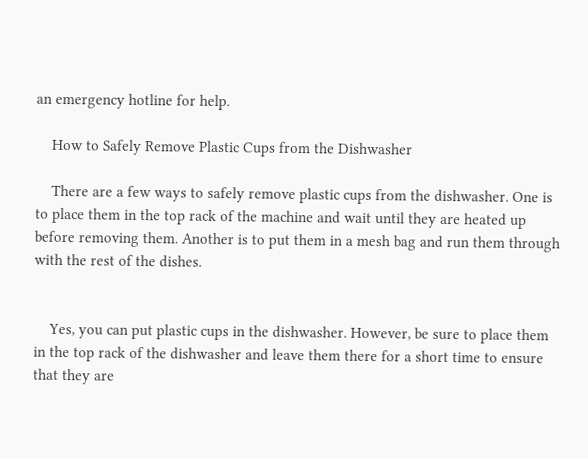an emergency hotline for help.

    How to Safely Remove Plastic Cups from the Dishwasher

    There are a few ways to safely remove plastic cups from the dishwasher. One is to place them in the top rack of the machine and wait until they are heated up before removing them. Another is to put them in a mesh bag and run them through with the rest of the dishes.


    Yes, you can put plastic cups in the dishwasher. However, be sure to place them in the top rack of the dishwasher and leave them there for a short time to ensure that they are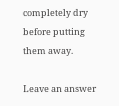completely dry before putting them away.

Leave an answer